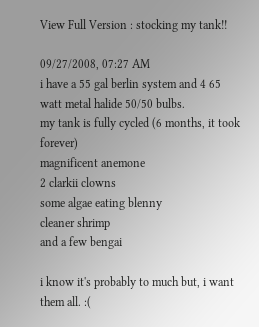View Full Version : stocking my tank!!

09/27/2008, 07:27 AM
i have a 55 gal berlin system and 4 65 watt metal halide 50/50 bulbs.
my tank is fully cycled (6 months, it took forever)
magnificent anemone
2 clarkii clowns
some algae eating blenny
cleaner shrimp
and a few bengai

i know it's probably to much but, i want them all. :(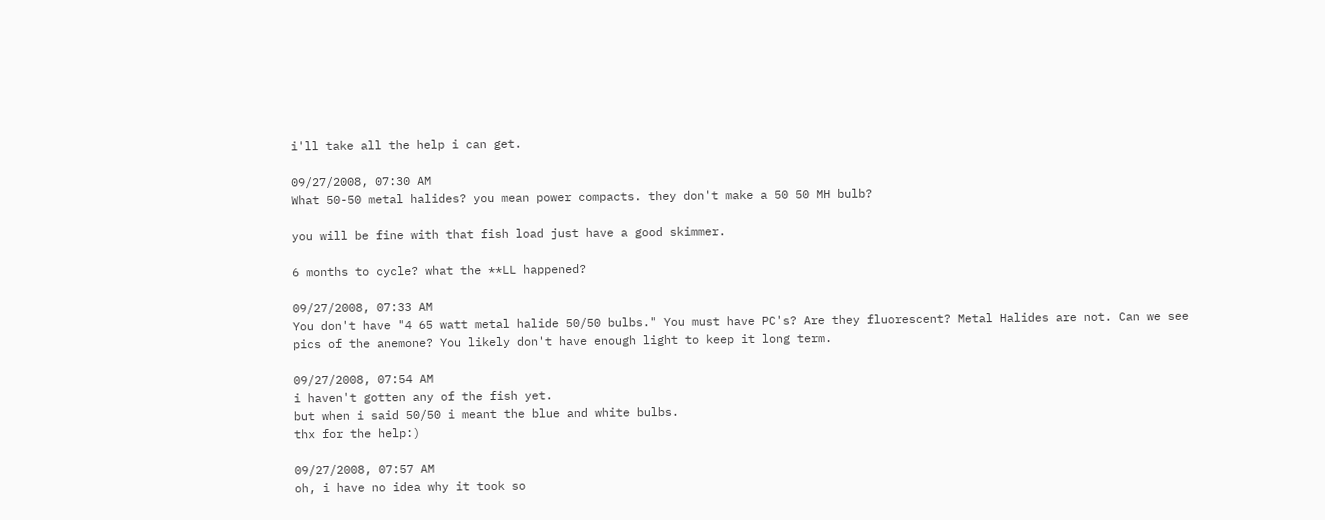i'll take all the help i can get.

09/27/2008, 07:30 AM
What 50-50 metal halides? you mean power compacts. they don't make a 50 50 MH bulb?

you will be fine with that fish load just have a good skimmer.

6 months to cycle? what the **LL happened?

09/27/2008, 07:33 AM
You don't have "4 65 watt metal halide 50/50 bulbs." You must have PC's? Are they fluorescent? Metal Halides are not. Can we see pics of the anemone? You likely don't have enough light to keep it long term.

09/27/2008, 07:54 AM
i haven't gotten any of the fish yet.
but when i said 50/50 i meant the blue and white bulbs.
thx for the help:)

09/27/2008, 07:57 AM
oh, i have no idea why it took so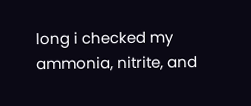long i checked my ammonia, nitrite, and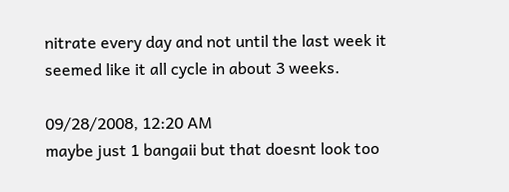nitrate every day and not until the last week it seemed like it all cycle in about 3 weeks.

09/28/2008, 12:20 AM
maybe just 1 bangaii but that doesnt look too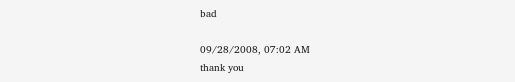bad

09/28/2008, 07:02 AM
thank you